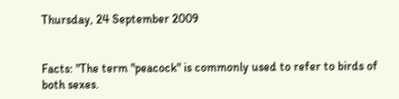Thursday, 24 September 2009


Facts: "The term "peacock" is commonly used to refer to birds of both sexes.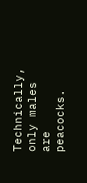Technically, only males are peacocks.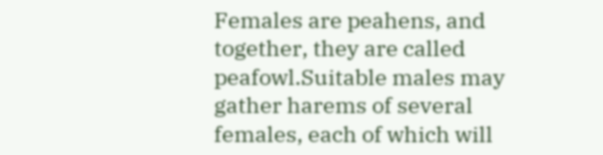Females are peahens, and together, they are called peafowl.Suitable males may gather harems of several females, each of which will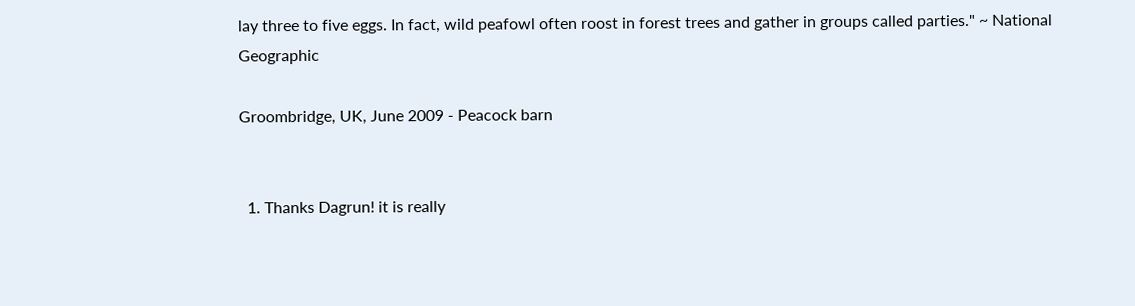lay three to five eggs. In fact, wild peafowl often roost in forest trees and gather in groups called parties." ~ National Geographic

Groombridge, UK, June 2009 - Peacock barn


  1. Thanks Dagrun! it is really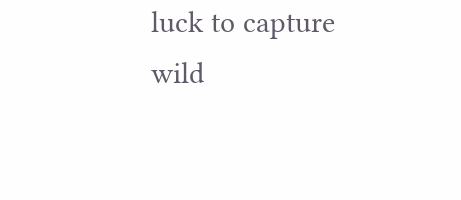luck to capture wild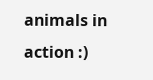animals in action :)